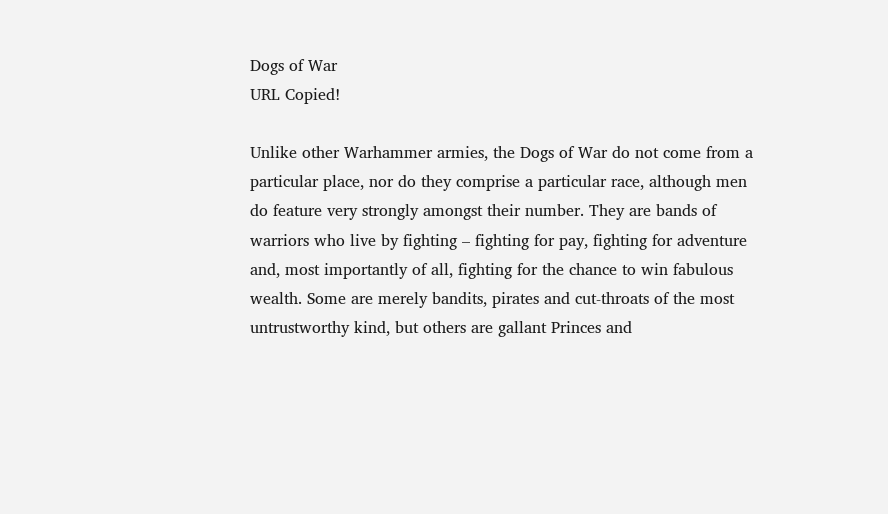Dogs of War
URL Copied!

Unlike other Warhammer armies, the Dogs of War do not come from a particular place, nor do they comprise a particular race, although men do feature very strongly amongst their number. They are bands of warriors who live by fighting – fighting for pay, fighting for adventure and, most importantly of all, fighting for the chance to win fabulous wealth. Some are merely bandits, pirates and cut-throats of the most untrustworthy kind, but others are gallant Princes and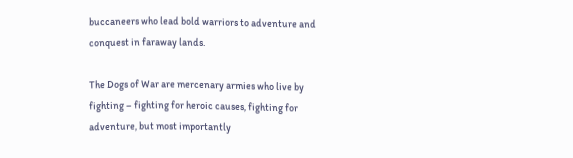buccaneers who lead bold warriors to adventure and conquest in faraway lands.

The Dogs of War are mercenary armies who live by fighting – fighting for heroic causes, fighting for adventure, but most importantly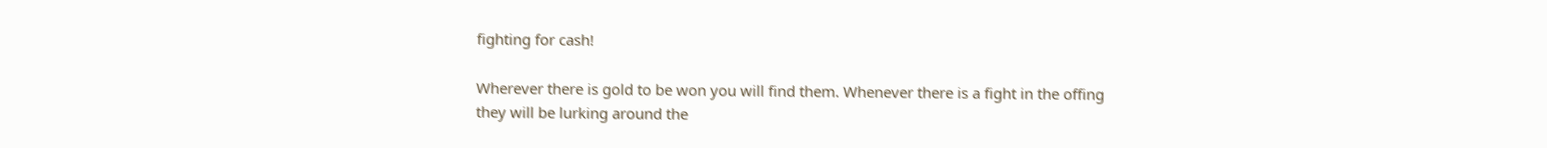fighting for cash!

Wherever there is gold to be won you will find them. Whenever there is a fight in the offing they will be lurking around the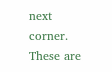next corner. These are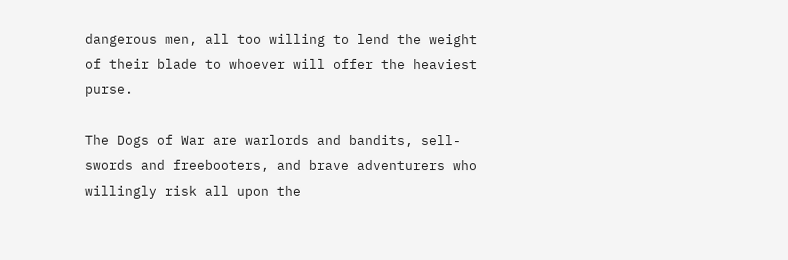dangerous men, all too willing to lend the weight of their blade to whoever will offer the heaviest purse.

The Dogs of War are warlords and bandits, sell-swords and freebooters, and brave adventurers who willingly risk all upon the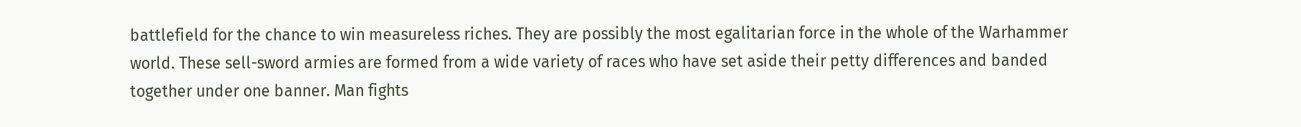battlefield for the chance to win measureless riches. They are possibly the most egalitarian force in the whole of the Warhammer world. These sell-sword armies are formed from a wide variety of races who have set aside their petty differences and banded together under one banner. Man fights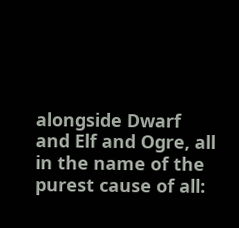alongside Dwarf and Elf and Ogre, all in the name of the purest cause of all: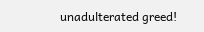unadulterated greed!